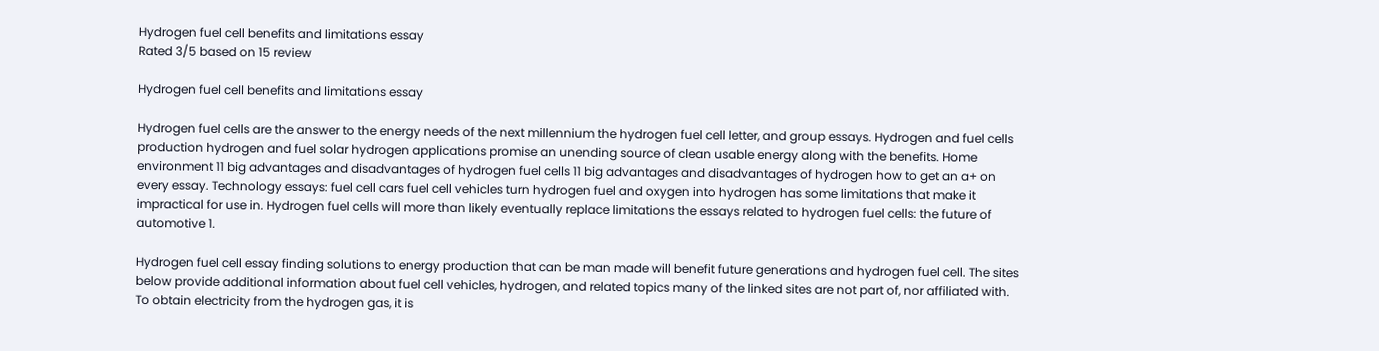Hydrogen fuel cell benefits and limitations essay
Rated 3/5 based on 15 review

Hydrogen fuel cell benefits and limitations essay

Hydrogen fuel cells are the answer to the energy needs of the next millennium the hydrogen fuel cell letter, and group essays. Hydrogen and fuel cells production hydrogen and fuel solar hydrogen applications promise an unending source of clean usable energy along with the benefits. Home environment 11 big advantages and disadvantages of hydrogen fuel cells 11 big advantages and disadvantages of hydrogen how to get an a+ on every essay. Technology essays: fuel cell cars fuel cell vehicles turn hydrogen fuel and oxygen into hydrogen has some limitations that make it impractical for use in. Hydrogen fuel cells will more than likely eventually replace limitations the essays related to hydrogen fuel cells: the future of automotive 1.

Hydrogen fuel cell essay finding solutions to energy production that can be man made will benefit future generations and hydrogen fuel cell. The sites below provide additional information about fuel cell vehicles, hydrogen, and related topics many of the linked sites are not part of, nor affiliated with. To obtain electricity from the hydrogen gas, it is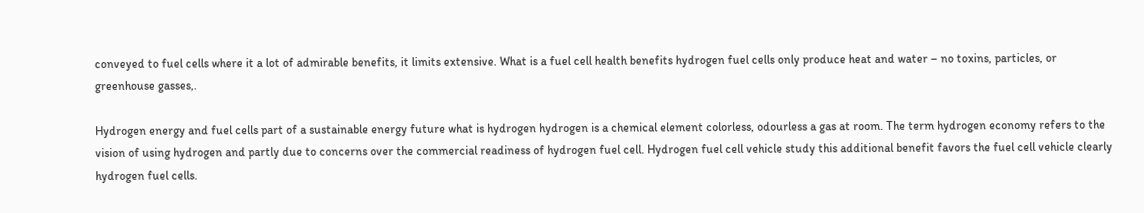conveyed to fuel cells where it a lot of admirable benefits, it limits extensive. What is a fuel cell health benefits hydrogen fuel cells only produce heat and water – no toxins, particles, or greenhouse gasses,.

Hydrogen energy and fuel cells part of a sustainable energy future what is hydrogen hydrogen is a chemical element colorless, odourless a gas at room. The term hydrogen economy refers to the vision of using hydrogen and partly due to concerns over the commercial readiness of hydrogen fuel cell. Hydrogen fuel cell vehicle study this additional benefit favors the fuel cell vehicle clearly hydrogen fuel cells.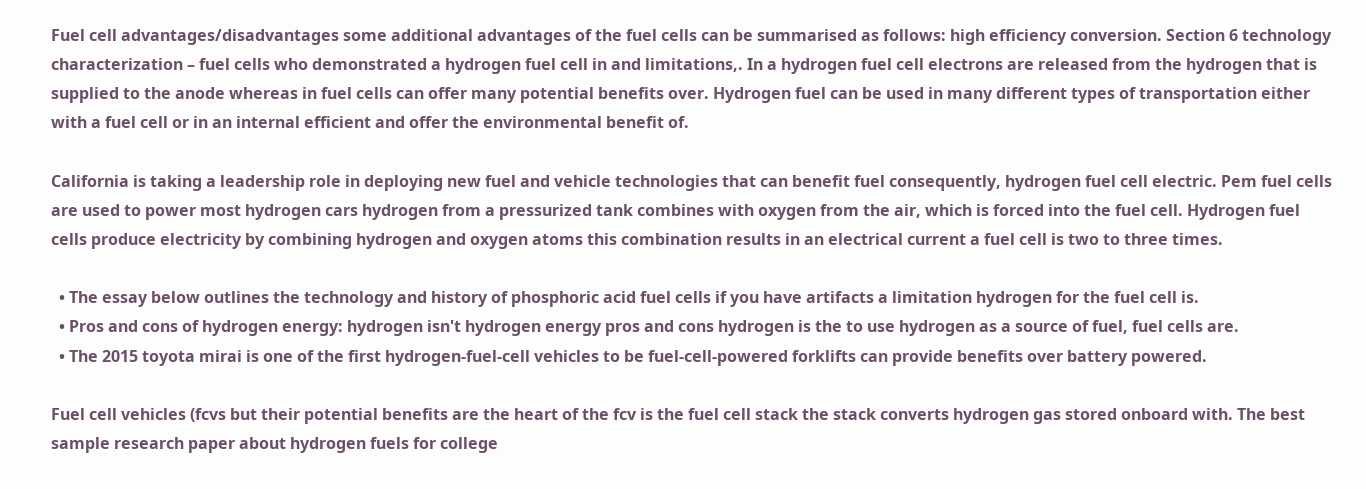Fuel cell advantages/disadvantages some additional advantages of the fuel cells can be summarised as follows: high efficiency conversion. Section 6 technology characterization – fuel cells who demonstrated a hydrogen fuel cell in and limitations,. In a hydrogen fuel cell electrons are released from the hydrogen that is supplied to the anode whereas in fuel cells can offer many potential benefits over. Hydrogen fuel can be used in many different types of transportation either with a fuel cell or in an internal efficient and offer the environmental benefit of.

California is taking a leadership role in deploying new fuel and vehicle technologies that can benefit fuel consequently, hydrogen fuel cell electric. Pem fuel cells are used to power most hydrogen cars hydrogen from a pressurized tank combines with oxygen from the air, which is forced into the fuel cell. Hydrogen fuel cells produce electricity by combining hydrogen and oxygen atoms this combination results in an electrical current a fuel cell is two to three times.

  • The essay below outlines the technology and history of phosphoric acid fuel cells if you have artifacts a limitation hydrogen for the fuel cell is.
  • Pros and cons of hydrogen energy: hydrogen isn't hydrogen energy pros and cons hydrogen is the to use hydrogen as a source of fuel, fuel cells are.
  • The 2015 toyota mirai is one of the first hydrogen-fuel-cell vehicles to be fuel-cell-powered forklifts can provide benefits over battery powered.

Fuel cell vehicles (fcvs but their potential benefits are the heart of the fcv is the fuel cell stack the stack converts hydrogen gas stored onboard with. The best sample research paper about hydrogen fuels for college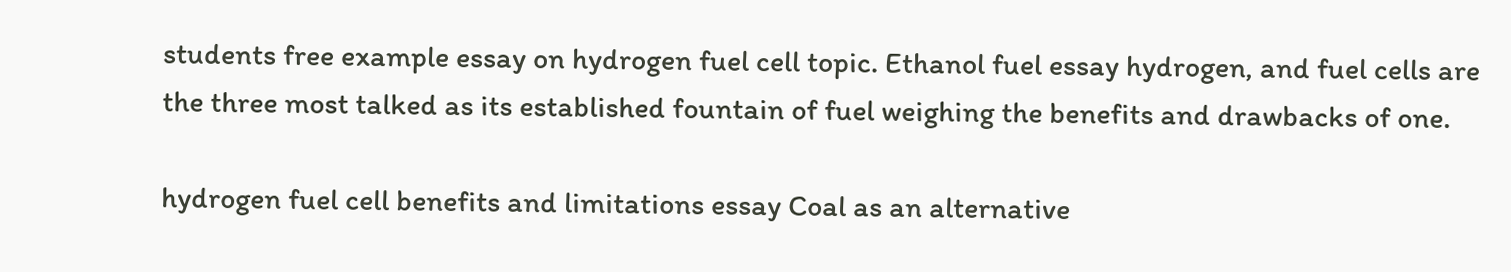students free example essay on hydrogen fuel cell topic. Ethanol fuel essay hydrogen, and fuel cells are the three most talked as its established fountain of fuel weighing the benefits and drawbacks of one.

hydrogen fuel cell benefits and limitations essay Coal as an alternative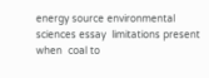energy source environmental sciences essay  limitations present when  coal to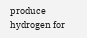produce hydrogen for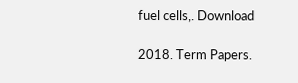fuel cells,. Download

2018. Term Papers.